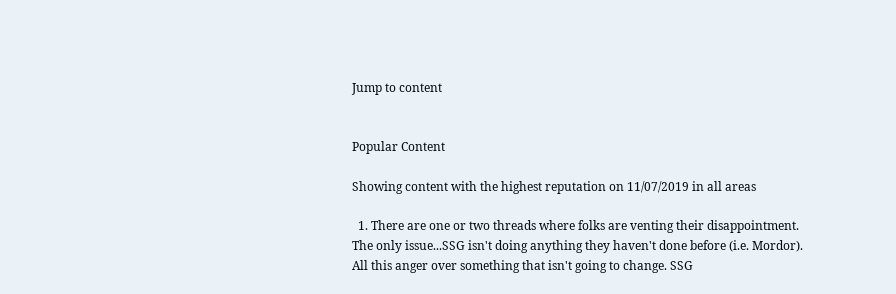Jump to content


Popular Content

Showing content with the highest reputation on 11/07/2019 in all areas

  1. There are one or two threads where folks are venting their disappointment. The only issue...SSG isn't doing anything they haven't done before (i.e. Mordor). All this anger over something that isn't going to change. SSG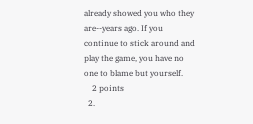already showed you who they are--years ago. If you continue to stick around and play the game, you have no one to blame but yourself.
    2 points
  2.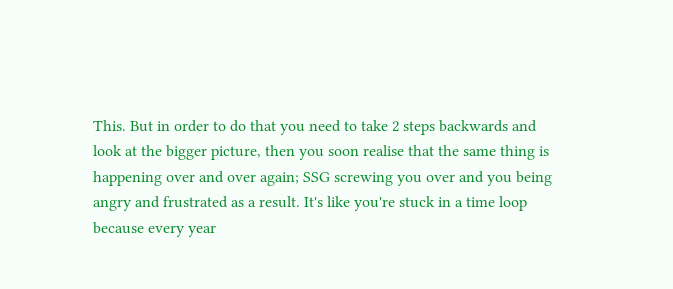This. But in order to do that you need to take 2 steps backwards and look at the bigger picture, then you soon realise that the same thing is happening over and over again; SSG screwing you over and you being angry and frustrated as a result. It's like you're stuck in a time loop because every year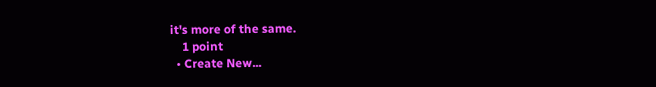it's more of the same.
    1 point
  • Create New...